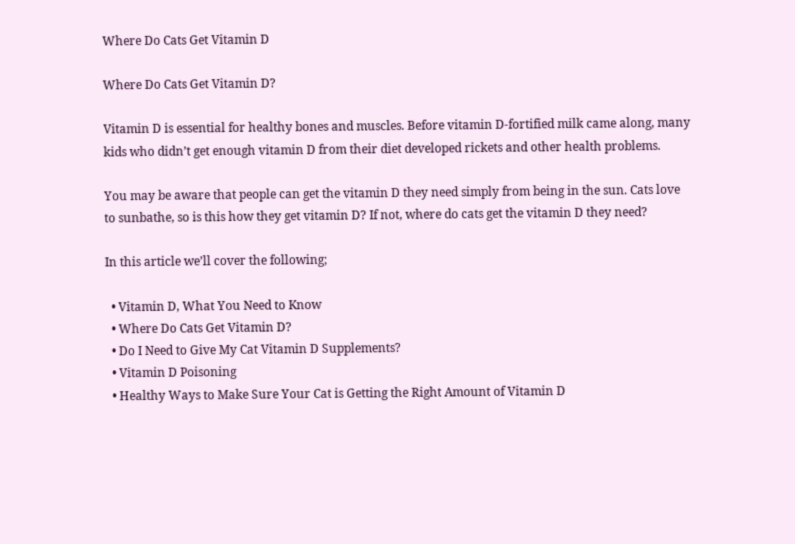Where Do Cats Get Vitamin D

Where Do Cats Get Vitamin D?

Vitamin D is essential for healthy bones and muscles. Before vitamin D-fortified milk came along, many kids who didn’t get enough vitamin D from their diet developed rickets and other health problems.

You may be aware that people can get the vitamin D they need simply from being in the sun. Cats love to sunbathe, so is this how they get vitamin D? If not, where do cats get the vitamin D they need?

In this article we’ll cover the following;

  • Vitamin D, What You Need to Know
  • Where Do Cats Get Vitamin D?
  • Do I Need to Give My Cat Vitamin D Supplements?
  • Vitamin D Poisoning
  • Healthy Ways to Make Sure Your Cat is Getting the Right Amount of Vitamin D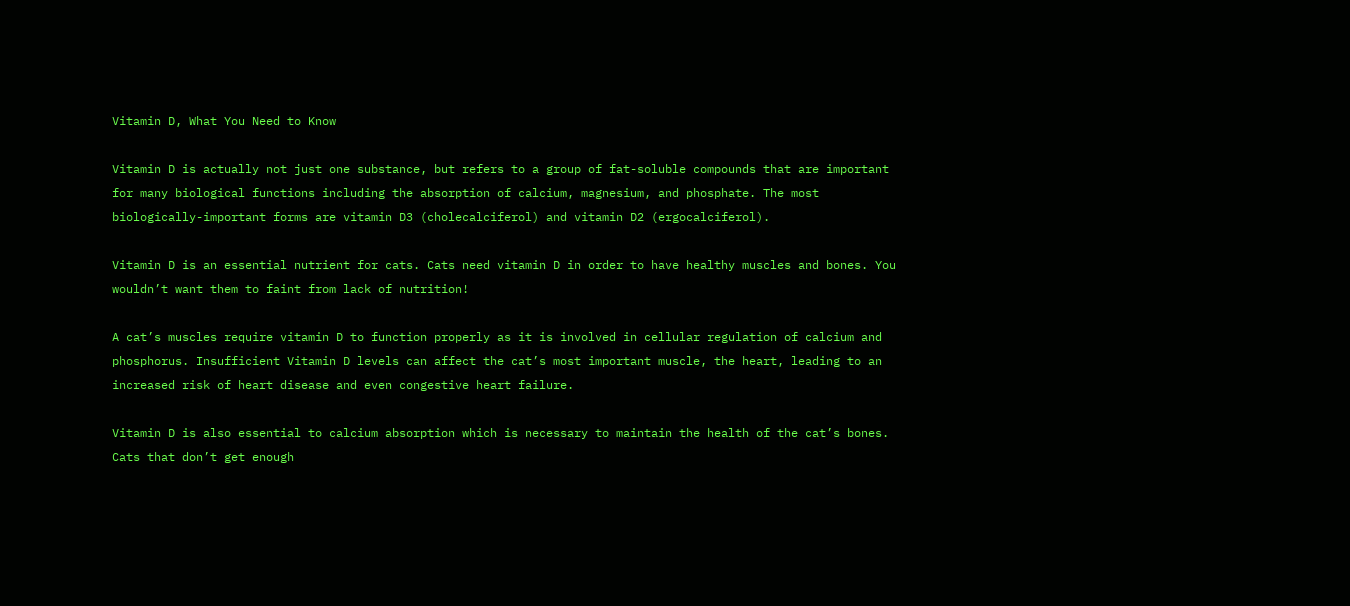Vitamin D, What You Need to Know

Vitamin D is actually not just one substance, but refers to a group of fat-soluble compounds that are important for many biological functions including the absorption of calcium, magnesium, and phosphate. The most biologically-important forms are vitamin D3 (cholecalciferol) and vitamin D2 (ergocalciferol).

Vitamin D is an essential nutrient for cats. Cats need vitamin D in order to have healthy muscles and bones. You wouldn’t want them to faint from lack of nutrition!

A cat’s muscles require vitamin D to function properly as it is involved in cellular regulation of calcium and phosphorus. Insufficient Vitamin D levels can affect the cat’s most important muscle, the heart, leading to an increased risk of heart disease and even congestive heart failure.

Vitamin D is also essential to calcium absorption which is necessary to maintain the health of the cat’s bones. Cats that don’t get enough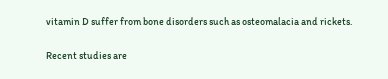vitamin D suffer from bone disorders such as osteomalacia and rickets.

Recent studies are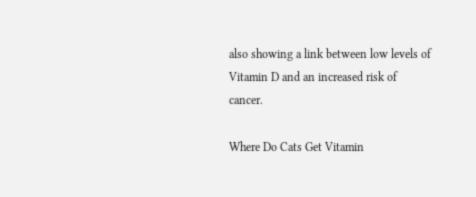also showing a link between low levels of Vitamin D and an increased risk of cancer.

Where Do Cats Get Vitamin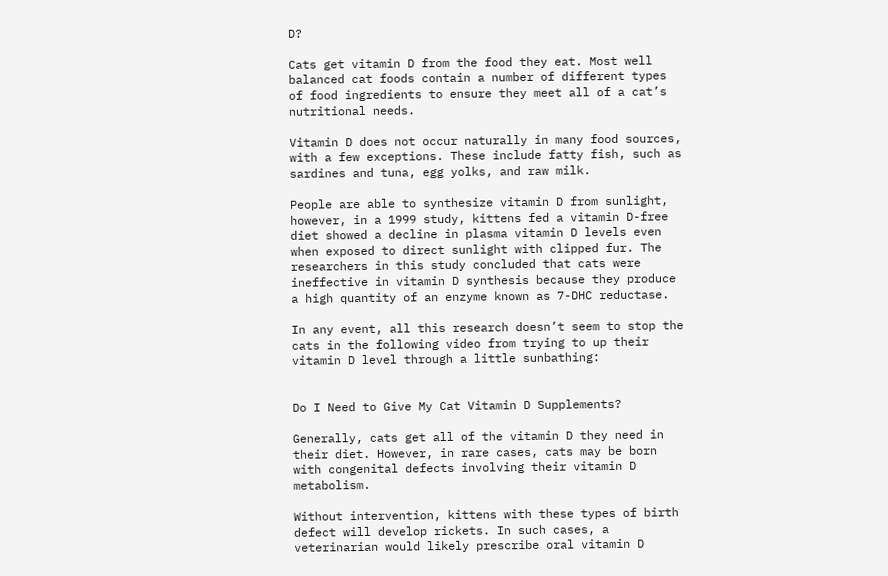D?

Cats get vitamin D from the food they eat. Most well balanced cat foods contain a number of different types of food ingredients to ensure they meet all of a cat’s nutritional needs.

Vitamin D does not occur naturally in many food sources, with a few exceptions. These include fatty fish, such as sardines and tuna, egg yolks, and raw milk.

People are able to synthesize vitamin D from sunlight, however, in a 1999 study, kittens fed a vitamin D-free diet showed a decline in plasma vitamin D levels even when exposed to direct sunlight with clipped fur. The researchers in this study concluded that cats were ineffective in vitamin D synthesis because they produce a high quantity of an enzyme known as 7-DHC reductase.

In any event, all this research doesn’t seem to stop the cats in the following video from trying to up their vitamin D level through a little sunbathing:


Do I Need to Give My Cat Vitamin D Supplements?

Generally, cats get all of the vitamin D they need in their diet. However, in rare cases, cats may be born with congenital defects involving their vitamin D metabolism.

Without intervention, kittens with these types of birth defect will develop rickets. In such cases, a veterinarian would likely prescribe oral vitamin D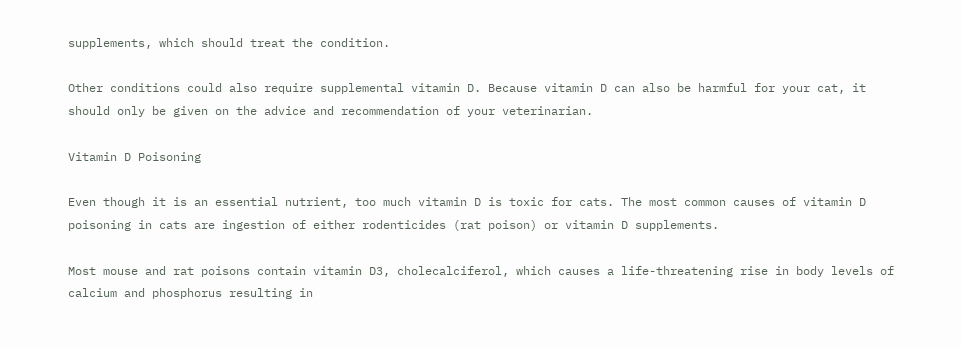supplements, which should treat the condition.

Other conditions could also require supplemental vitamin D. Because vitamin D can also be harmful for your cat, it should only be given on the advice and recommendation of your veterinarian.

Vitamin D Poisoning

Even though it is an essential nutrient, too much vitamin D is toxic for cats. The most common causes of vitamin D poisoning in cats are ingestion of either rodenticides (rat poison) or vitamin D supplements.

Most mouse and rat poisons contain vitamin D3, cholecalciferol, which causes a life-threatening rise in body levels of calcium and phosphorus resulting in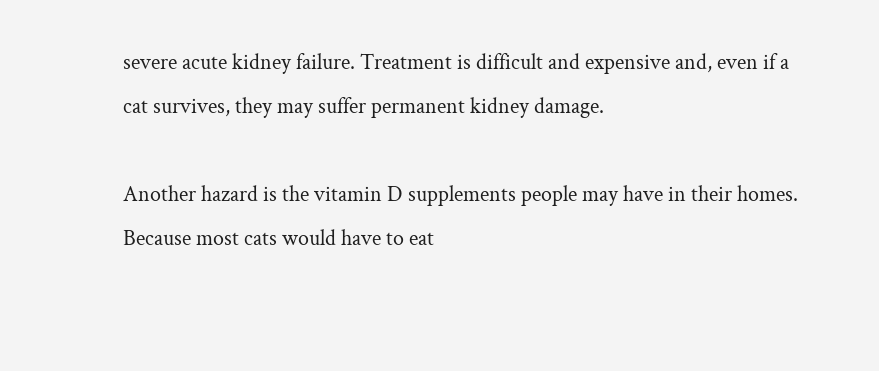severe acute kidney failure. Treatment is difficult and expensive and, even if a cat survives, they may suffer permanent kidney damage.

Another hazard is the vitamin D supplements people may have in their homes. Because most cats would have to eat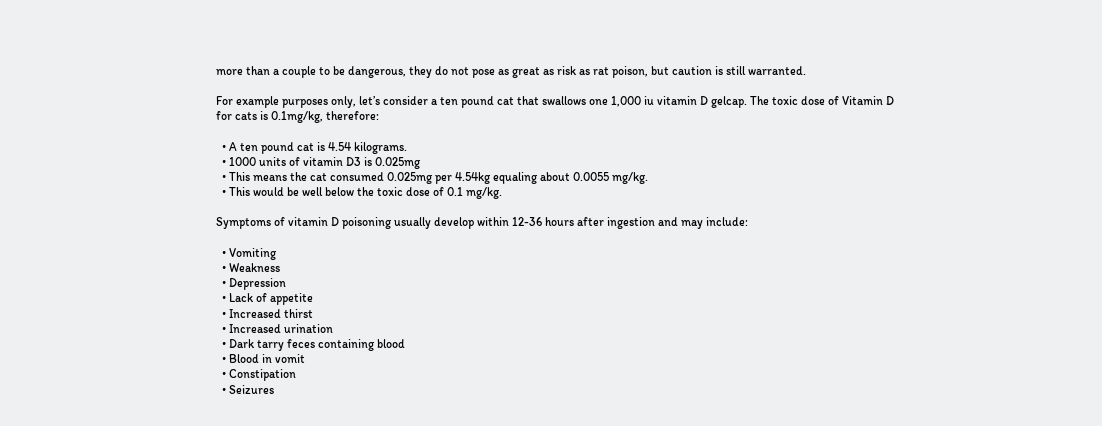more than a couple to be dangerous, they do not pose as great as risk as rat poison, but caution is still warranted.

For example purposes only, let’s consider a ten pound cat that swallows one 1,000 iu vitamin D gelcap. The toxic dose of Vitamin D  for cats is 0.1mg/kg, therefore:

  • A ten pound cat is 4.54 kilograms.
  • 1000 units of vitamin D3 is 0.025mg
  • This means the cat consumed 0.025mg per 4.54kg equaling about 0.0055 mg/kg.
  • This would be well below the toxic dose of 0.1 mg/kg.

Symptoms of vitamin D poisoning usually develop within 12-36 hours after ingestion and may include:

  • Vomiting
  • Weakness
  • Depression
  • Lack of appetite
  • Increased thirst
  • Increased urination
  • Dark tarry feces containing blood
  • Blood in vomit
  • Constipation
  • Seizures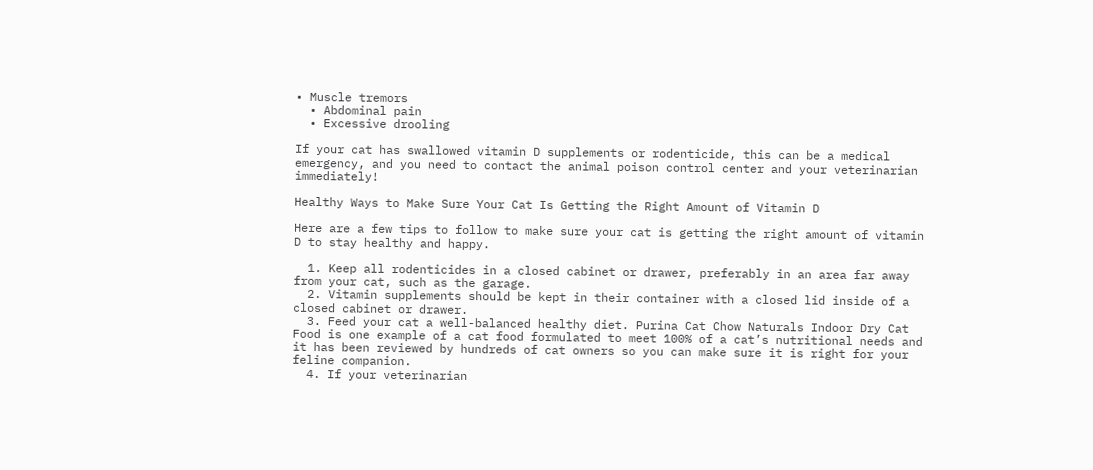• Muscle tremors
  • Abdominal pain
  • Excessive drooling

If your cat has swallowed vitamin D supplements or rodenticide, this can be a medical emergency, and you need to contact the animal poison control center and your veterinarian immediately!

Healthy Ways to Make Sure Your Cat Is Getting the Right Amount of Vitamin D

Here are a few tips to follow to make sure your cat is getting the right amount of vitamin D to stay healthy and happy.

  1. Keep all rodenticides in a closed cabinet or drawer, preferably in an area far away from your cat, such as the garage.
  2. Vitamin supplements should be kept in their container with a closed lid inside of a closed cabinet or drawer.
  3. Feed your cat a well-balanced healthy diet. Purina Cat Chow Naturals Indoor Dry Cat Food is one example of a cat food formulated to meet 100% of a cat’s nutritional needs and it has been reviewed by hundreds of cat owners so you can make sure it is right for your feline companion.
  4. If your veterinarian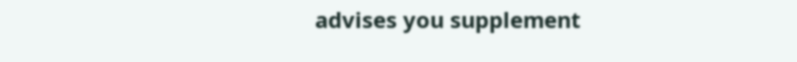advises you supplement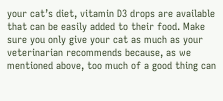your cat’s diet, vitamin D3 drops are available that can be easily added to their food. Make sure you only give your cat as much as your veterinarian recommends because, as we mentioned above, too much of a good thing can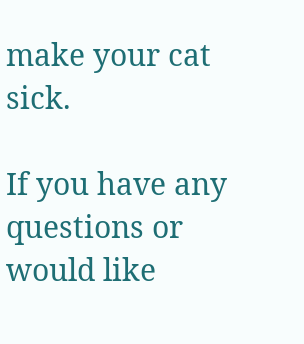make your cat sick.

If you have any questions or would like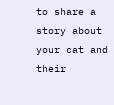to share a story about your cat and their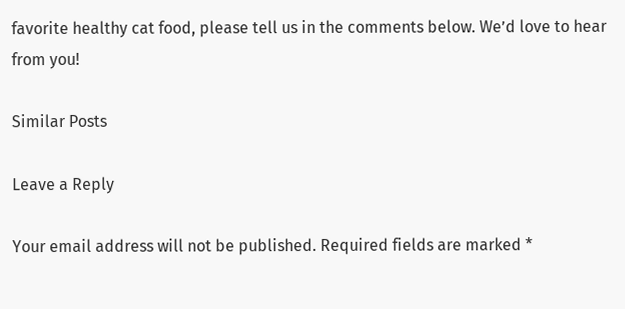favorite healthy cat food, please tell us in the comments below. We’d love to hear from you!

Similar Posts

Leave a Reply

Your email address will not be published. Required fields are marked *